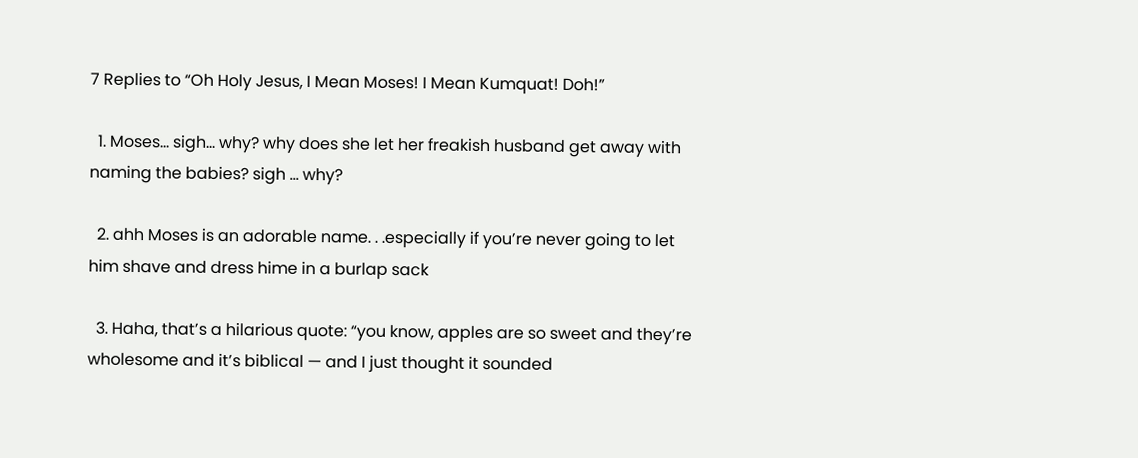7 Replies to “Oh Holy Jesus, I Mean Moses! I Mean Kumquat! Doh!”

  1. Moses… sigh… why? why does she let her freakish husband get away with naming the babies? sigh … why?

  2. ahh Moses is an adorable name. . .especially if you’re never going to let him shave and dress hime in a burlap sack

  3. Haha, that’s a hilarious quote: “you know, apples are so sweet and they’re wholesome and it’s biblical — and I just thought it sounded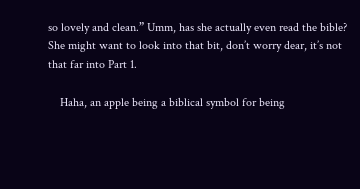so lovely and clean.” Umm, has she actually even read the bible? She might want to look into that bit, don’t worry dear, it’s not that far into Part 1.

    Haha, an apple being a biblical symbol for being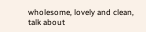wholesome, lovely and clean, talk about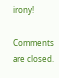irony!

Comments are closed.